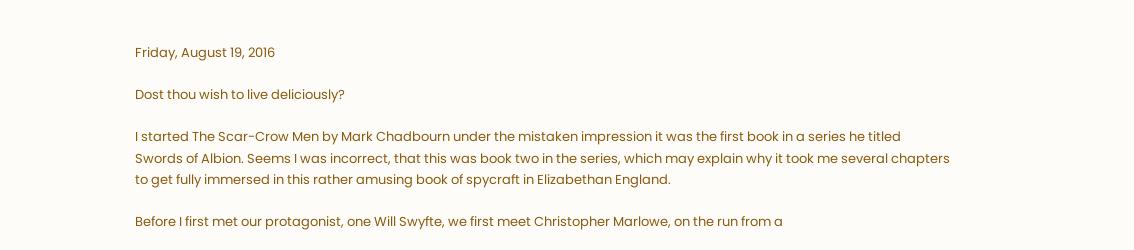Friday, August 19, 2016

Dost thou wish to live deliciously?

I started The Scar-Crow Men by Mark Chadbourn under the mistaken impression it was the first book in a series he titled Swords of Albion. Seems I was incorrect, that this was book two in the series, which may explain why it took me several chapters to get fully immersed in this rather amusing book of spycraft in Elizabethan England.

Before I first met our protagonist, one Will Swyfte, we first meet Christopher Marlowe, on the run from a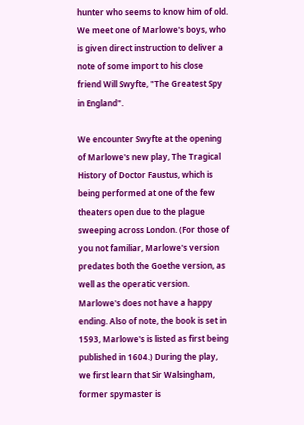hunter who seems to know him of old. We meet one of Marlowe's boys, who is given direct instruction to deliver a note of some import to his close friend Will Swyfte, "The Greatest Spy in England".

We encounter Swyfte at the opening of Marlowe's new play, The Tragical History of Doctor Faustus, which is being performed at one of the few theaters open due to the plague sweeping across London. (For those of you not familiar, Marlowe's version predates both the Goethe version, as well as the operatic version. Marlowe's does not have a happy ending. Also of note, the book is set in 1593, Marlowe's is listed as first being published in 1604.) During the play, we first learn that Sir Walsingham, former spymaster is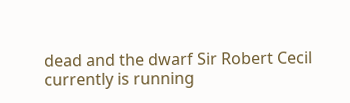dead and the dwarf Sir Robert Cecil currently is running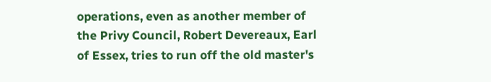operations, even as another member of the Privy Council, Robert Devereaux, Earl of Essex, tries to run off the old master's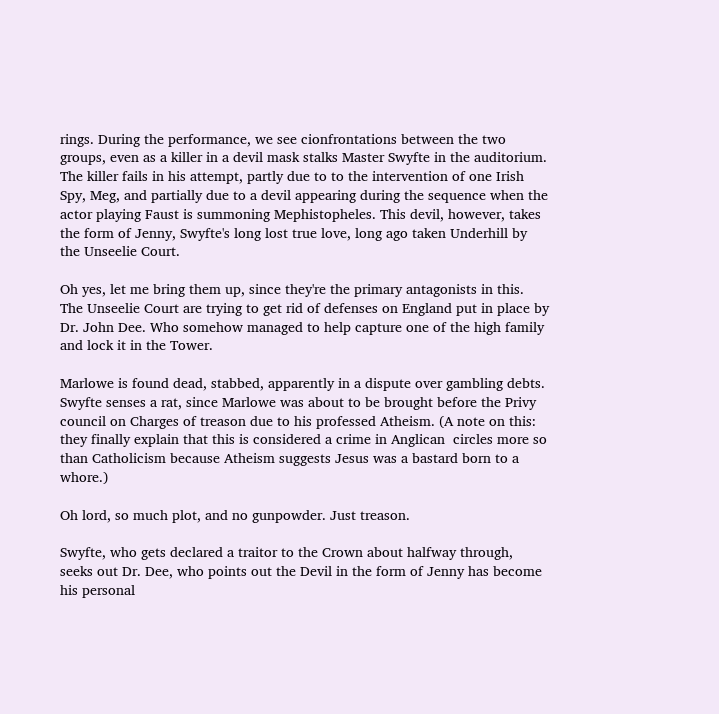rings. During the performance, we see cionfrontations between the two groups, even as a killer in a devil mask stalks Master Swyfte in the auditorium. The killer fails in his attempt, partly due to to the intervention of one Irish Spy, Meg, and partially due to a devil appearing during the sequence when the actor playing Faust is summoning Mephistopheles. This devil, however, takes the form of Jenny, Swyfte's long lost true love, long ago taken Underhill by the Unseelie Court.

Oh yes, let me bring them up, since they're the primary antagonists in this. The Unseelie Court are trying to get rid of defenses on England put in place by Dr. John Dee. Who somehow managed to help capture one of the high family and lock it in the Tower.

Marlowe is found dead, stabbed, apparently in a dispute over gambling debts. Swyfte senses a rat, since Marlowe was about to be brought before the Privy council on Charges of treason due to his professed Atheism. (A note on this: they finally explain that this is considered a crime in Anglican  circles more so than Catholicism because Atheism suggests Jesus was a bastard born to a whore.)

Oh lord, so much plot, and no gunpowder. Just treason.

Swyfte, who gets declared a traitor to the Crown about halfway through, seeks out Dr. Dee, who points out the Devil in the form of Jenny has become his personal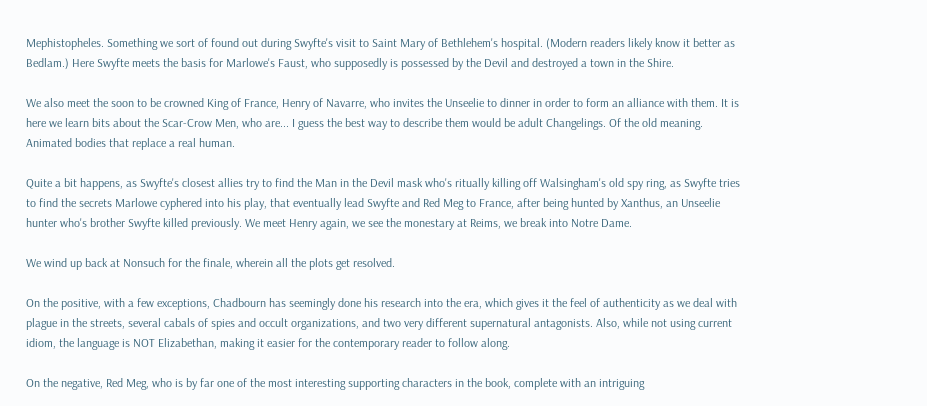Mephistopheles. Something we sort of found out during Swyfte's visit to Saint Mary of Bethlehem's hospital. (Modern readers likely know it better as Bedlam.) Here Swyfte meets the basis for Marlowe's Faust, who supposedly is possessed by the Devil and destroyed a town in the Shire.

We also meet the soon to be crowned King of France, Henry of Navarre, who invites the Unseelie to dinner in order to form an alliance with them. It is here we learn bits about the Scar-Crow Men, who are... I guess the best way to describe them would be adult Changelings. Of the old meaning. Animated bodies that replace a real human.

Quite a bit happens, as Swyfte's closest allies try to find the Man in the Devil mask who's ritually killing off Walsingham's old spy ring, as Swyfte tries to find the secrets Marlowe cyphered into his play, that eventually lead Swyfte and Red Meg to France, after being hunted by Xanthus, an Unseelie hunter who's brother Swyfte killed previously. We meet Henry again, we see the monestary at Reims, we break into Notre Dame.

We wind up back at Nonsuch for the finale, wherein all the plots get resolved.

On the positive, with a few exceptions, Chadbourn has seemingly done his research into the era, which gives it the feel of authenticity as we deal with plague in the streets, several cabals of spies and occult organizations, and two very different supernatural antagonists. Also, while not using current idiom, the language is NOT Elizabethan, making it easier for the contemporary reader to follow along.

On the negative, Red Meg, who is by far one of the most interesting supporting characters in the book, complete with an intriguing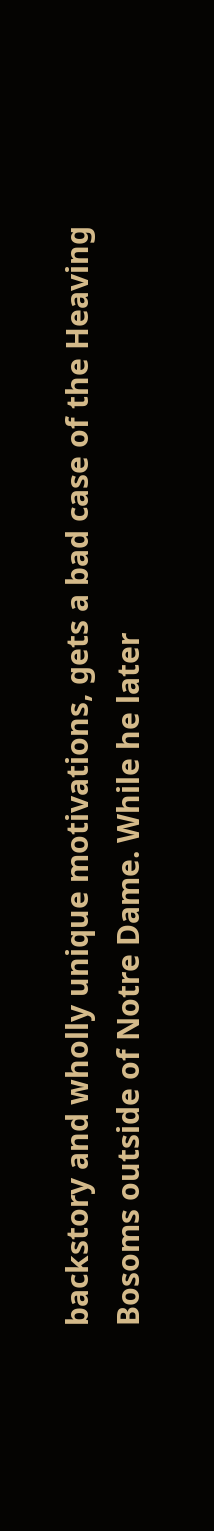backstory and wholly unique motivations, gets a bad case of the Heaving Bosoms outside of Notre Dame. While he later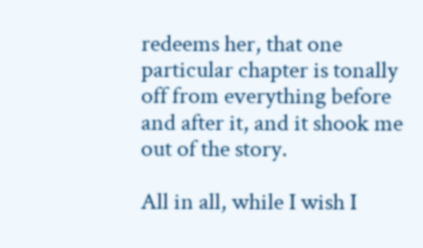redeems her, that one particular chapter is tonally off from everything before and after it, and it shook me out of the story.

All in all, while I wish I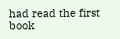had read the first book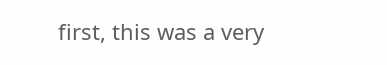first, this was a very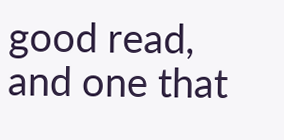good read, and one that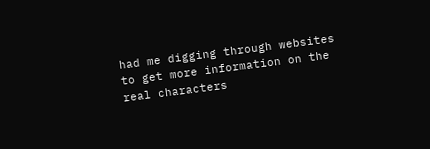had me digging through websites to get more information on the real characters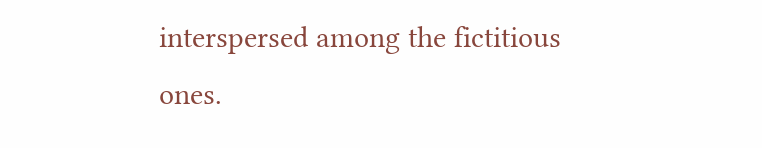interspersed among the fictitious ones.